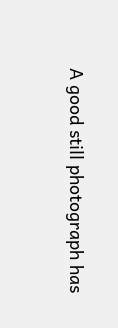A good still photograph has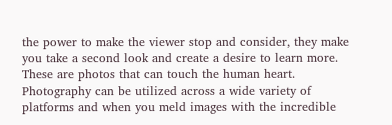the power to make the viewer stop and consider, they make you take a second look and create a desire to learn more. These are photos that can touch the human heart. Photography can be utilized across a wide variety of platforms and when you meld images with the incredible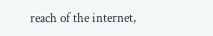reach of the internet,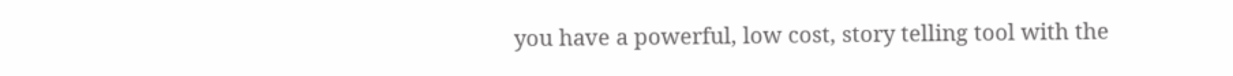you have a powerful, low cost, story telling tool with the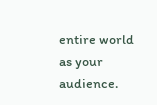entire world as your audience.